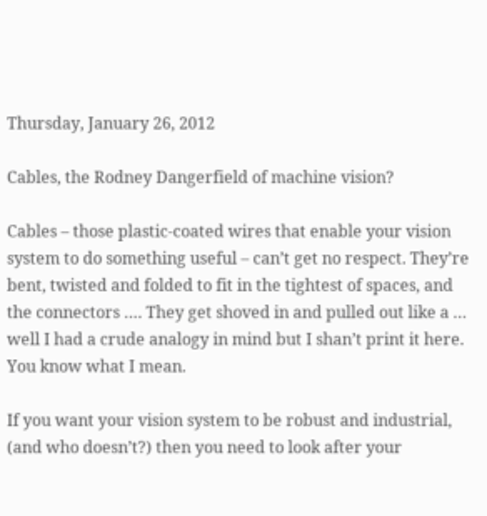Thursday, January 26, 2012

Cables, the Rodney Dangerfield of machine vision?

Cables – those plastic-coated wires that enable your vision system to do something useful – can’t get no respect. They’re bent, twisted and folded to fit in the tightest of spaces, and the connectors …. They get shoved in and pulled out like a … well I had a crude analogy in mind but I shan’t print it here. You know what I mean.

If you want your vision system to be robust and industrial, (and who doesn’t?) then you need to look after your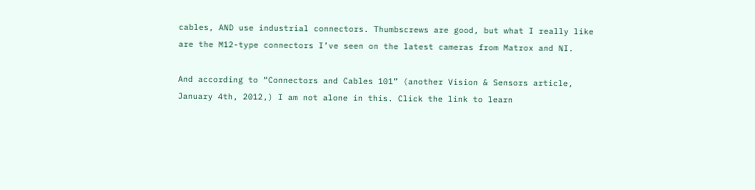cables, AND use industrial connectors. Thumbscrews are good, but what I really like are the M12-type connectors I’ve seen on the latest cameras from Matrox and NI.

And according to “Connectors and Cables 101” (another Vision & Sensors article, January 4th, 2012,) I am not alone in this. Click the link to learn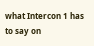what Intercon 1 has to say on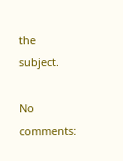the subject.

No comments: